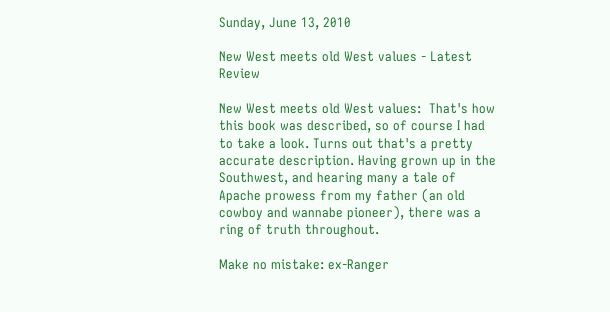Sunday, June 13, 2010

New West meets old West values - Latest Review

New West meets old West values:  That's how this book was described, so of course I had to take a look. Turns out that's a pretty accurate description. Having grown up in the Southwest, and hearing many a tale of Apache prowess from my father (an old cowboy and wannabe pioneer), there was a ring of truth throughout.

Make no mistake: ex-Ranger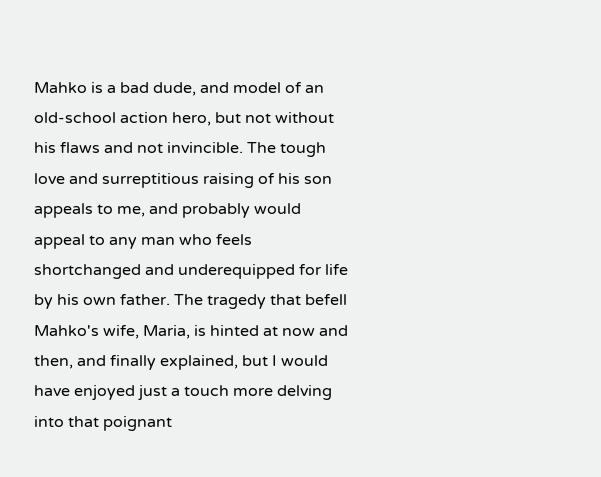Mahko is a bad dude, and model of an old-school action hero, but not without his flaws and not invincible. The tough love and surreptitious raising of his son appeals to me, and probably would appeal to any man who feels shortchanged and underequipped for life by his own father. The tragedy that befell Mahko's wife, Maria, is hinted at now and then, and finally explained, but I would have enjoyed just a touch more delving into that poignant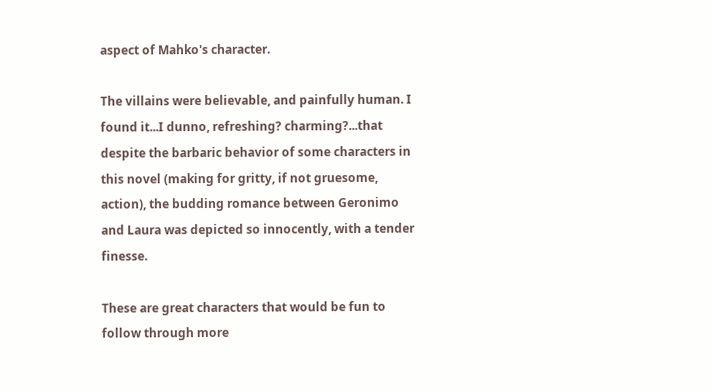aspect of Mahko's character.

The villains were believable, and painfully human. I found it...I dunno, refreshing? charming?...that despite the barbaric behavior of some characters in this novel (making for gritty, if not gruesome, action), the budding romance between Geronimo and Laura was depicted so innocently, with a tender finesse.

These are great characters that would be fun to follow through more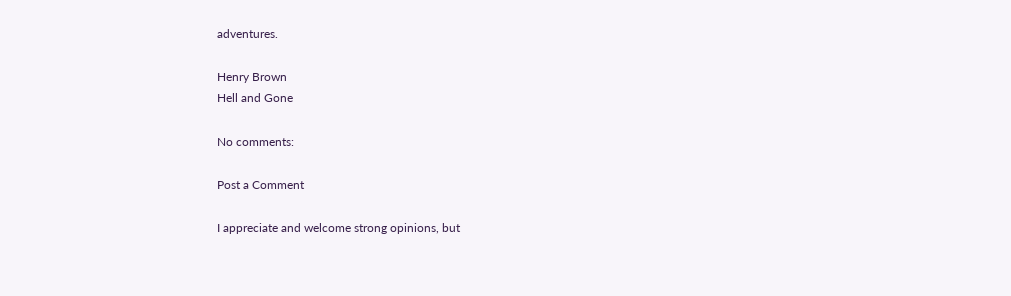adventures.

Henry Brown
Hell and Gone

No comments:

Post a Comment

I appreciate and welcome strong opinions, but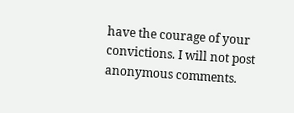have the courage of your convictions. I will not post anonymous comments.